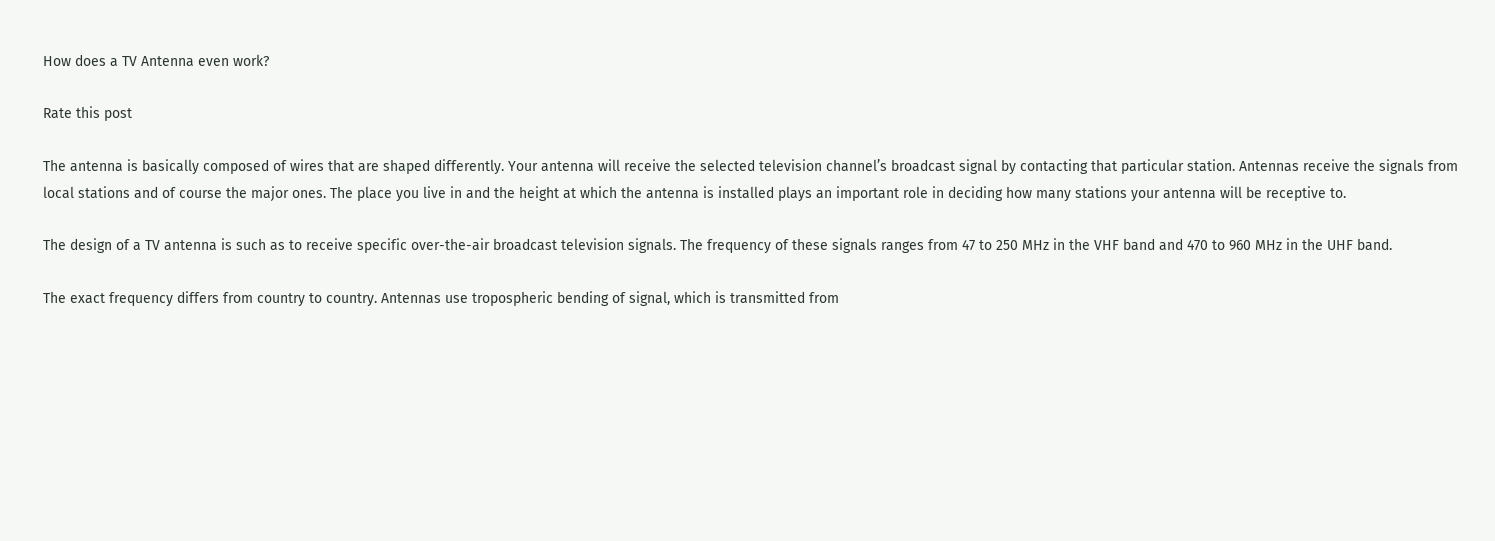How does a TV Antenna even work?

Rate this post

The antenna is basically composed of wires that are shaped differently. Your antenna will receive the selected television channel’s broadcast signal by contacting that particular station. Antennas receive the signals from local stations and of course the major ones. The place you live in and the height at which the antenna is installed plays an important role in deciding how many stations your antenna will be receptive to.

The design of a TV antenna is such as to receive specific over-the-air broadcast television signals. The frequency of these signals ranges from 47 to 250 MHz in the VHF band and 470 to 960 MHz in the UHF band.

The exact frequency differs from country to country. Antennas use tropospheric bending of signal, which is transmitted from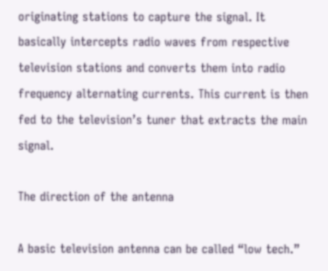originating stations to capture the signal. It basically intercepts radio waves from respective television stations and converts them into radio frequency alternating currents. This current is then fed to the television’s tuner that extracts the main signal.

The direction of the antenna

A basic television antenna can be called “low tech.”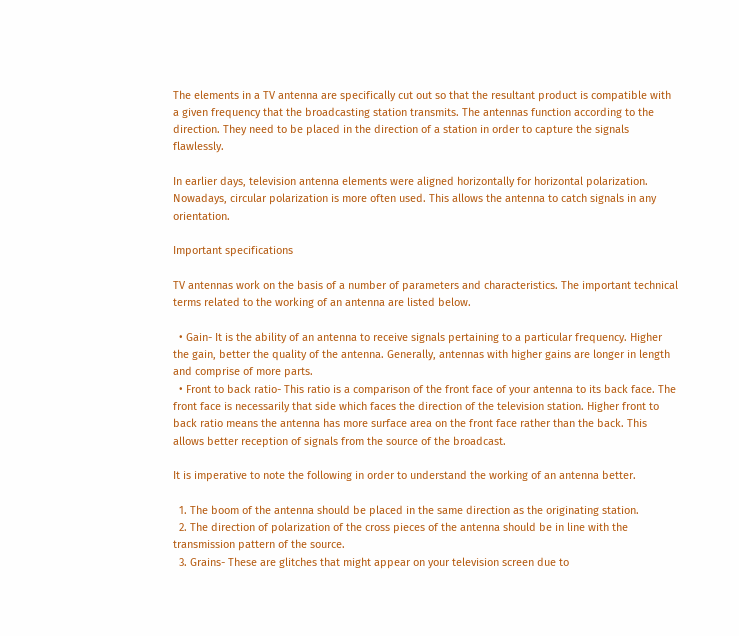The elements in a TV antenna are specifically cut out so that the resultant product is compatible with a given frequency that the broadcasting station transmits. The antennas function according to the direction. They need to be placed in the direction of a station in order to capture the signals flawlessly.

In earlier days, television antenna elements were aligned horizontally for horizontal polarization. Nowadays, circular polarization is more often used. This allows the antenna to catch signals in any orientation.

Important specifications

TV antennas work on the basis of a number of parameters and characteristics. The important technical terms related to the working of an antenna are listed below.

  • Gain- It is the ability of an antenna to receive signals pertaining to a particular frequency. Higher the gain, better the quality of the antenna. Generally, antennas with higher gains are longer in length and comprise of more parts.
  • Front to back ratio- This ratio is a comparison of the front face of your antenna to its back face. The front face is necessarily that side which faces the direction of the television station. Higher front to back ratio means the antenna has more surface area on the front face rather than the back. This allows better reception of signals from the source of the broadcast.

It is imperative to note the following in order to understand the working of an antenna better.

  1. The boom of the antenna should be placed in the same direction as the originating station.
  2. The direction of polarization of the cross pieces of the antenna should be in line with the transmission pattern of the source.
  3. Grains- These are glitches that might appear on your television screen due to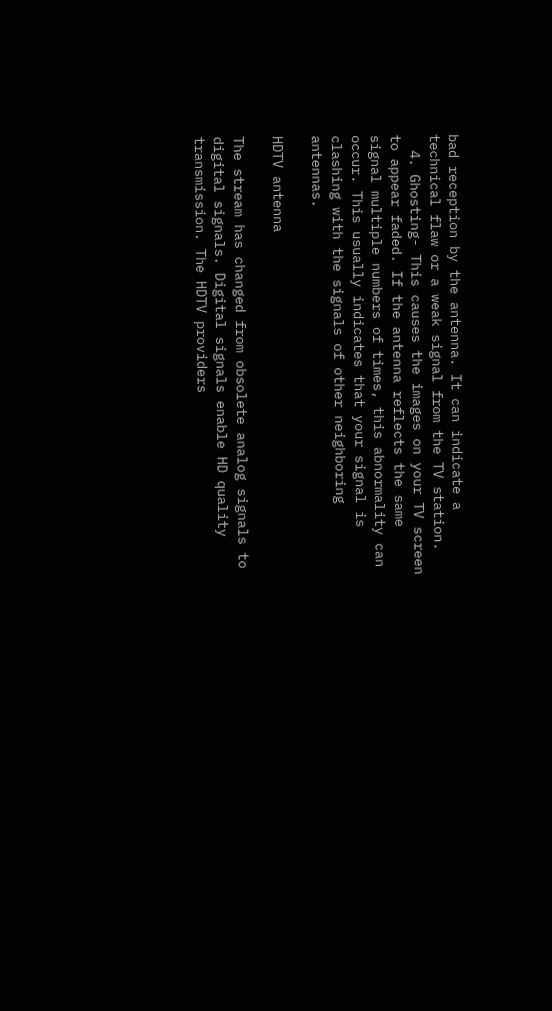bad reception by the antenna. It can indicate a technical flaw or a weak signal from the TV station.
  4. Ghosting- This causes the images on your TV screen to appear faded. If the antenna reflects the same signal multiple numbers of times, this abnormality can occur. This usually indicates that your signal is clashing with the signals of other neighboring antennas.

HDTV antenna

The stream has changed from obsolete analog signals to digital signals. Digital signals enable HD quality transmission. The HDTV providers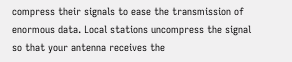compress their signals to ease the transmission of enormous data. Local stations uncompress the signal so that your antenna receives the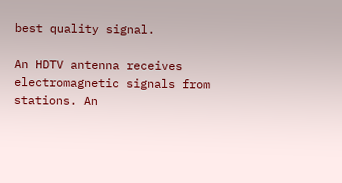best quality signal.

An HDTV antenna receives electromagnetic signals from stations. An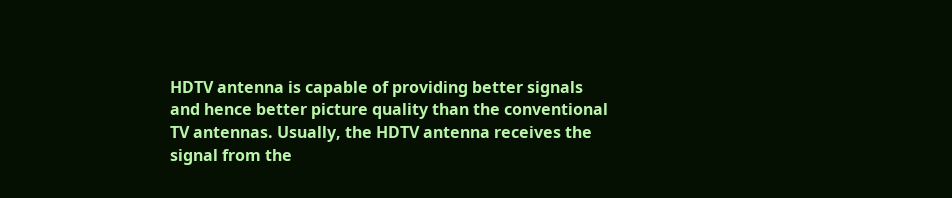HDTV antenna is capable of providing better signals and hence better picture quality than the conventional TV antennas. Usually, the HDTV antenna receives the signal from the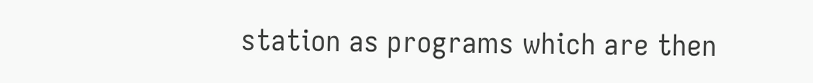station as programs which are then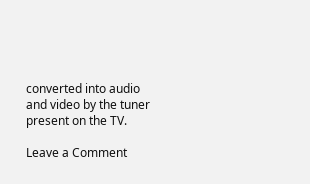converted into audio and video by the tuner present on the TV.

Leave a Comment